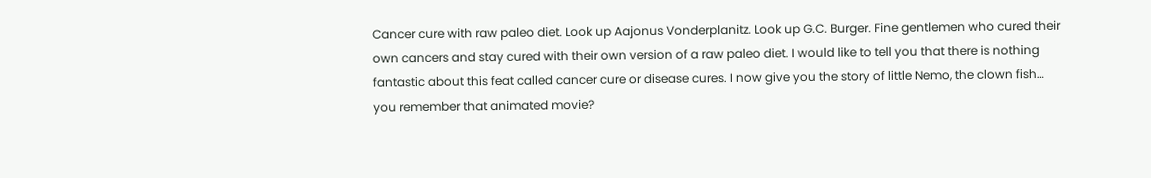Cancer cure with raw paleo diet. Look up Aajonus Vonderplanitz. Look up G.C. Burger. Fine gentlemen who cured their own cancers and stay cured with their own version of a raw paleo diet. I would like to tell you that there is nothing fantastic about this feat called cancer cure or disease cures. I now give you the story of little Nemo, the clown fish… you remember that animated movie?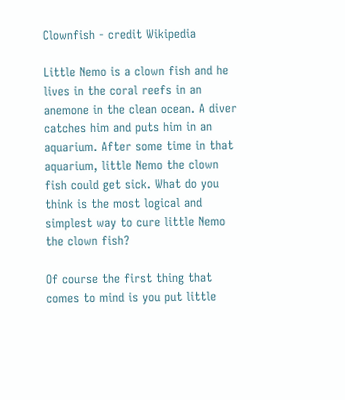Clownfish - credit Wikipedia

Little Nemo is a clown fish and he lives in the coral reefs in an anemone in the clean ocean. A diver catches him and puts him in an aquarium. After some time in that aquarium, little Nemo the clown fish could get sick. What do you think is the most logical and simplest way to cure little Nemo the clown fish?

Of course the first thing that comes to mind is you put little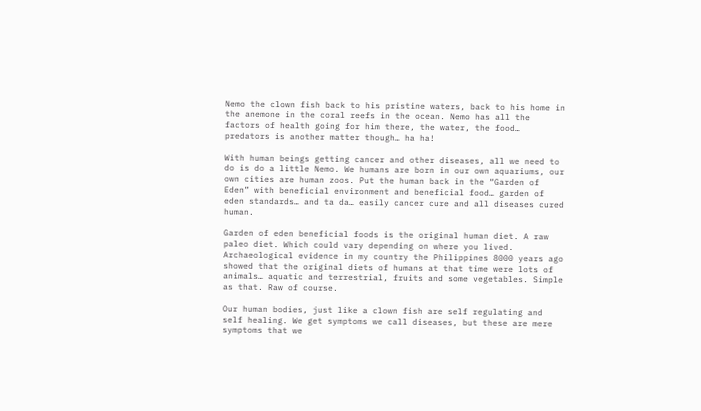Nemo the clown fish back to his pristine waters, back to his home in the anemone in the coral reefs in the ocean. Nemo has all the factors of health going for him there, the water, the food… predators is another matter though… ha ha!

With human beings getting cancer and other diseases, all we need to do is do a little Nemo. We humans are born in our own aquariums, our own cities are human zoos. Put the human back in the “Garden of Eden” with beneficial environment and beneficial food… garden of eden standards… and ta da… easily cancer cure and all diseases cured human.

Garden of eden beneficial foods is the original human diet. A raw paleo diet. Which could vary depending on where you lived. Archaeological evidence in my country the Philippines 8000 years ago showed that the original diets of humans at that time were lots of animals… aquatic and terrestrial, fruits and some vegetables. Simple as that. Raw of course.

Our human bodies, just like a clown fish are self regulating and self healing. We get symptoms we call diseases, but these are mere symptoms that we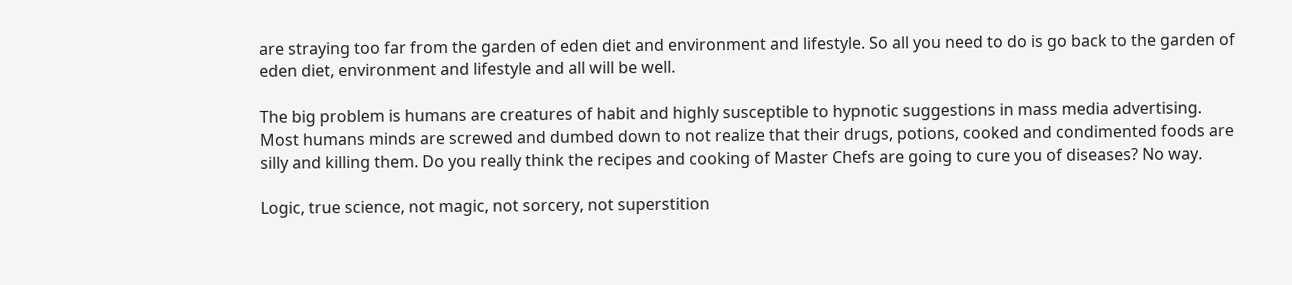are straying too far from the garden of eden diet and environment and lifestyle. So all you need to do is go back to the garden of eden diet, environment and lifestyle and all will be well.

The big problem is humans are creatures of habit and highly susceptible to hypnotic suggestions in mass media advertising. Most humans minds are screwed and dumbed down to not realize that their drugs, potions, cooked and condimented foods are silly and killing them. Do you really think the recipes and cooking of Master Chefs are going to cure you of diseases? No way.

Logic, true science, not magic, not sorcery, not superstition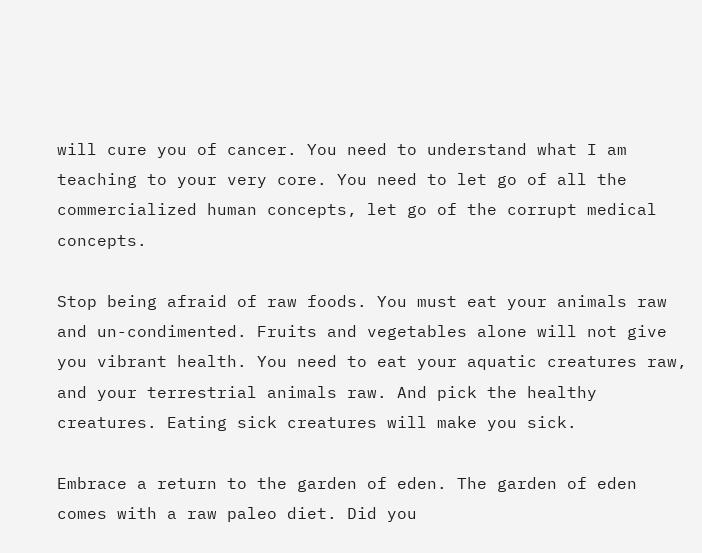will cure you of cancer. You need to understand what I am teaching to your very core. You need to let go of all the commercialized human concepts, let go of the corrupt medical concepts.

Stop being afraid of raw foods. You must eat your animals raw and un-condimented. Fruits and vegetables alone will not give you vibrant health. You need to eat your aquatic creatures raw, and your terrestrial animals raw. And pick the healthy creatures. Eating sick creatures will make you sick.

Embrace a return to the garden of eden. The garden of eden comes with a raw paleo diet. Did you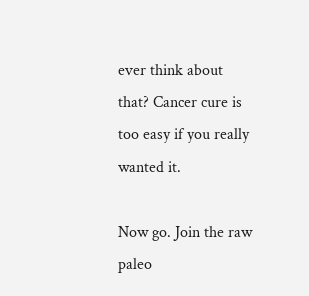ever think about that? Cancer cure is too easy if you really wanted it.

Now go. Join the raw paleo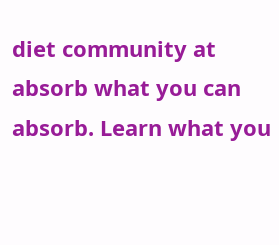diet community at absorb what you can absorb. Learn what you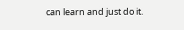can learn and just do it.